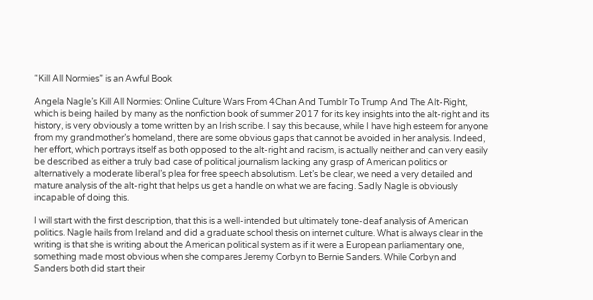“Kill All Normies” is an Awful Book

Angela Nagle’s Kill All Normies: Online Culture Wars From 4Chan And Tumblr To Trump And The Alt-Right, which is being hailed by many as the nonfiction book of summer 2017 for its key insights into the alt-right and its history, is very obviously a tome written by an Irish scribe. I say this because, while I have high esteem for anyone from my grandmother’s homeland, there are some obvious gaps that cannot be avoided in her analysis. Indeed, her effort, which portrays itself as both opposed to the alt-right and racism, is actually neither and can very easily be described as either a truly bad case of political journalism lacking any grasp of American politics or alternatively a moderate liberal’s plea for free speech absolutism. Let’s be clear, we need a very detailed and mature analysis of the alt-right that helps us get a handle on what we are facing. Sadly Nagle is obviously incapable of doing this.

I will start with the first description, that this is a well-intended but ultimately tone-deaf analysis of American politics. Nagle hails from Ireland and did a graduate school thesis on internet culture. What is always clear in the writing is that she is writing about the American political system as if it were a European parliamentary one, something made most obvious when she compares Jeremy Corbyn to Bernie Sanders. While Corbyn and Sanders both did start their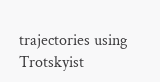trajectories using Trotskyist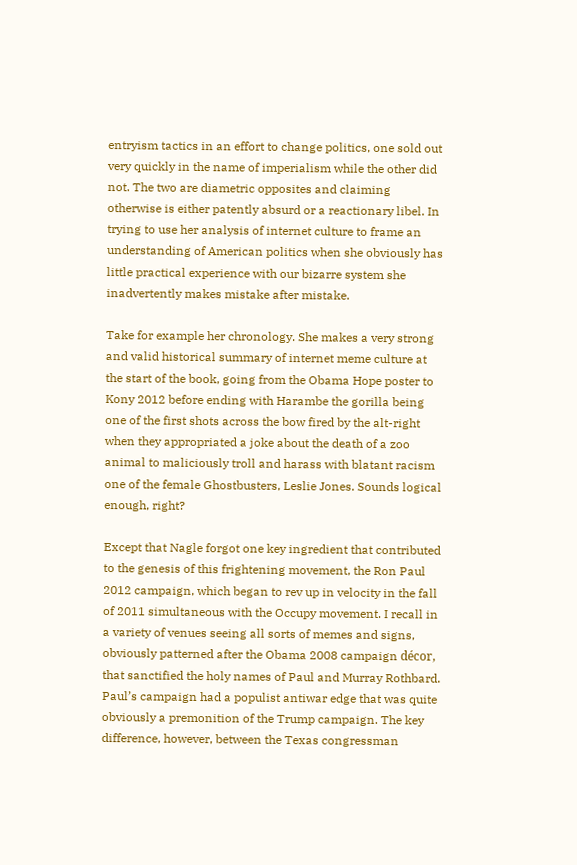entryism tactics in an effort to change politics, one sold out very quickly in the name of imperialism while the other did not. The two are diametric opposites and claiming otherwise is either patently absurd or a reactionary libel. In trying to use her analysis of internet culture to frame an understanding of American politics when she obviously has little practical experience with our bizarre system she inadvertently makes mistake after mistake.

Take for example her chronology. She makes a very strong and valid historical summary of internet meme culture at the start of the book, going from the Obama Hope poster to Kony 2012 before ending with Harambe the gorilla being one of the first shots across the bow fired by the alt-right when they appropriated a joke about the death of a zoo animal to maliciously troll and harass with blatant racism one of the female Ghostbusters, Leslie Jones. Sounds logical enough, right?

Except that Nagle forgot one key ingredient that contributed to the genesis of this frightening movement, the Ron Paul 2012 campaign, which began to rev up in velocity in the fall of 2011 simultaneous with the Occupy movement. I recall in a variety of venues seeing all sorts of memes and signs, obviously patterned after the Obama 2008 campaign décor, that sanctified the holy names of Paul and Murray Rothbard. Paul’s campaign had a populist antiwar edge that was quite obviously a premonition of the Trump campaign. The key difference, however, between the Texas congressman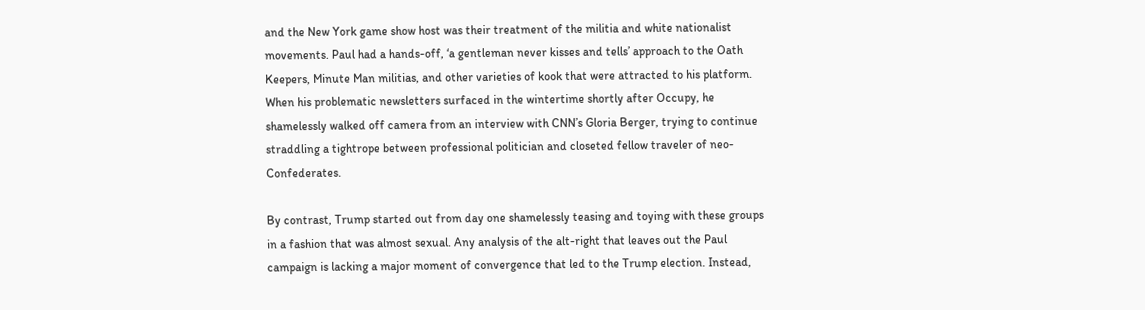and the New York game show host was their treatment of the militia and white nationalist movements. Paul had a hands-off, ‘a gentleman never kisses and tells’ approach to the Oath Keepers, Minute Man militias, and other varieties of kook that were attracted to his platform. When his problematic newsletters surfaced in the wintertime shortly after Occupy, he shamelessly walked off camera from an interview with CNN’s Gloria Berger, trying to continue straddling a tightrope between professional politician and closeted fellow traveler of neo-Confederates.

By contrast, Trump started out from day one shamelessly teasing and toying with these groups in a fashion that was almost sexual. Any analysis of the alt-right that leaves out the Paul campaign is lacking a major moment of convergence that led to the Trump election. Instead,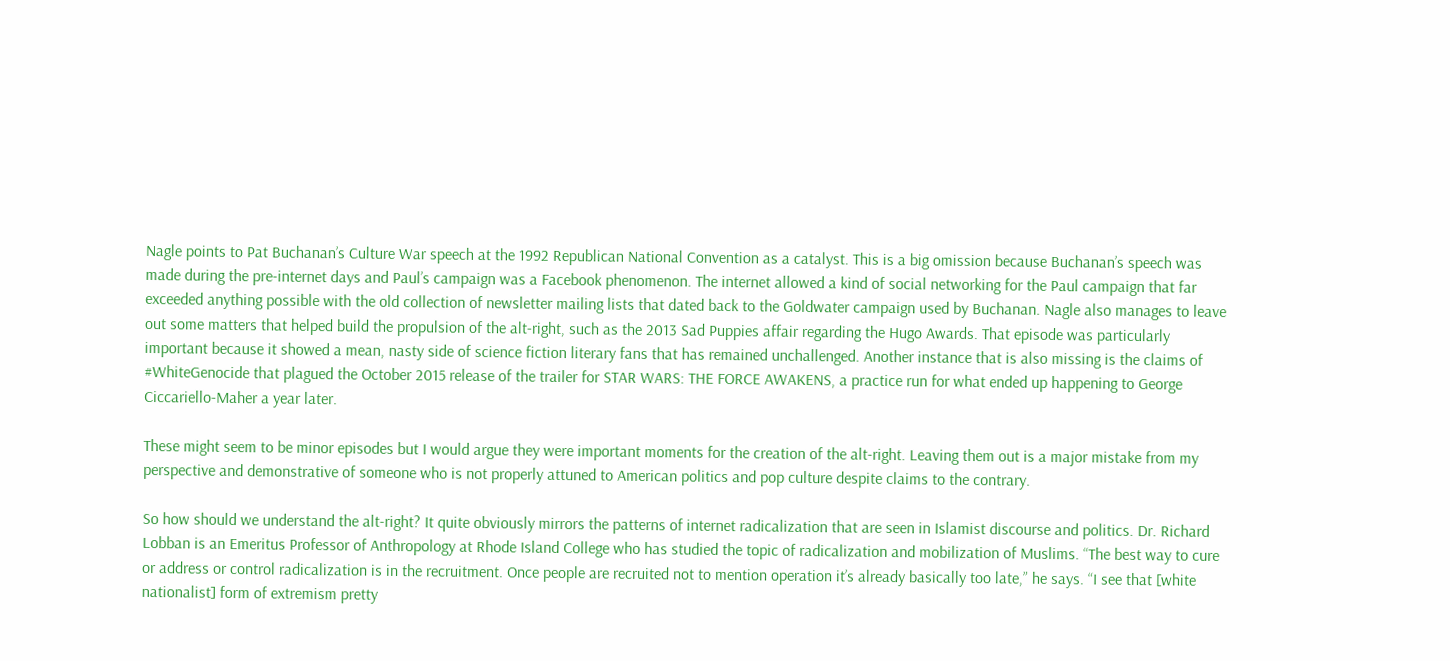Nagle points to Pat Buchanan’s Culture War speech at the 1992 Republican National Convention as a catalyst. This is a big omission because Buchanan’s speech was made during the pre-internet days and Paul’s campaign was a Facebook phenomenon. The internet allowed a kind of social networking for the Paul campaign that far exceeded anything possible with the old collection of newsletter mailing lists that dated back to the Goldwater campaign used by Buchanan. Nagle also manages to leave out some matters that helped build the propulsion of the alt-right, such as the 2013 Sad Puppies affair regarding the Hugo Awards. That episode was particularly important because it showed a mean, nasty side of science fiction literary fans that has remained unchallenged. Another instance that is also missing is the claims of #WhiteGenocide that plagued the October 2015 release of the trailer for STAR WARS: THE FORCE AWAKENS, a practice run for what ended up happening to George Ciccariello-Maher a year later.

These might seem to be minor episodes but I would argue they were important moments for the creation of the alt-right. Leaving them out is a major mistake from my perspective and demonstrative of someone who is not properly attuned to American politics and pop culture despite claims to the contrary.

So how should we understand the alt-right? It quite obviously mirrors the patterns of internet radicalization that are seen in Islamist discourse and politics. Dr. Richard Lobban is an Emeritus Professor of Anthropology at Rhode Island College who has studied the topic of radicalization and mobilization of Muslims. “The best way to cure or address or control radicalization is in the recruitment. Once people are recruited not to mention operation it’s already basically too late,” he says. “I see that [white nationalist] form of extremism pretty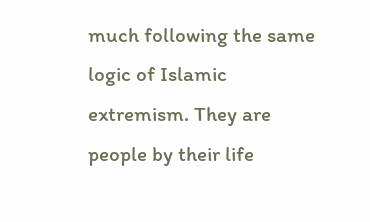much following the same logic of Islamic extremism. They are people by their life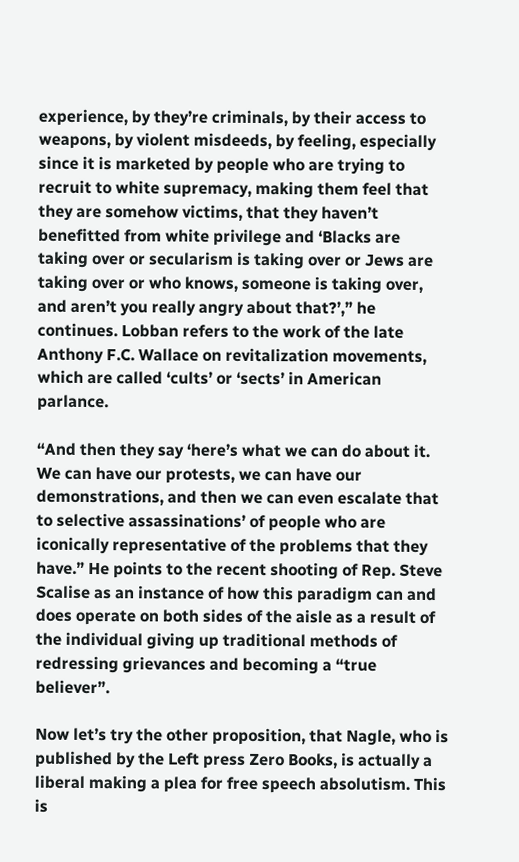experience, by they’re criminals, by their access to weapons, by violent misdeeds, by feeling, especially since it is marketed by people who are trying to recruit to white supremacy, making them feel that they are somehow victims, that they haven’t benefitted from white privilege and ‘Blacks are taking over or secularism is taking over or Jews are taking over or who knows, someone is taking over, and aren’t you really angry about that?’,” he continues. Lobban refers to the work of the late Anthony F.C. Wallace on revitalization movements, which are called ‘cults’ or ‘sects’ in American parlance.

“And then they say ‘here’s what we can do about it. We can have our protests, we can have our demonstrations, and then we can even escalate that to selective assassinations’ of people who are iconically representative of the problems that they have.” He points to the recent shooting of Rep. Steve Scalise as an instance of how this paradigm can and does operate on both sides of the aisle as a result of the individual giving up traditional methods of redressing grievances and becoming a “true believer”.

Now let’s try the other proposition, that Nagle, who is published by the Left press Zero Books, is actually a liberal making a plea for free speech absolutism. This is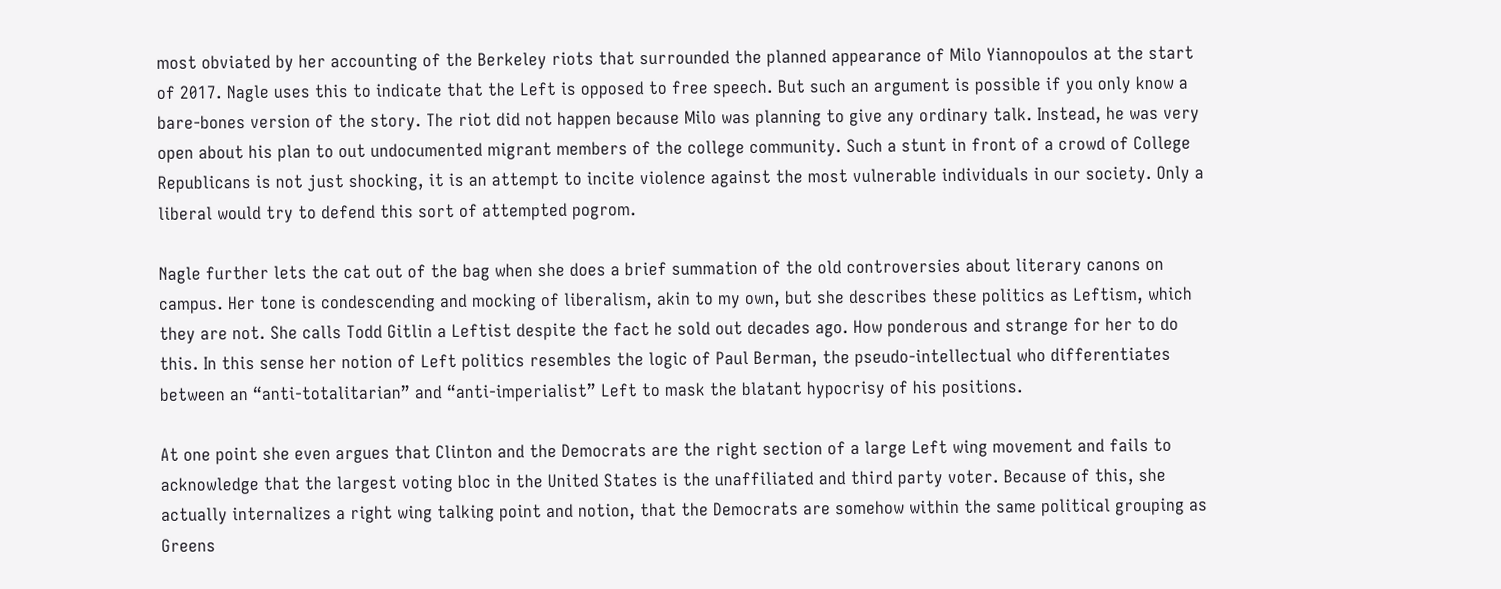most obviated by her accounting of the Berkeley riots that surrounded the planned appearance of Milo Yiannopoulos at the start of 2017. Nagle uses this to indicate that the Left is opposed to free speech. But such an argument is possible if you only know a bare-bones version of the story. The riot did not happen because Milo was planning to give any ordinary talk. Instead, he was very open about his plan to out undocumented migrant members of the college community. Such a stunt in front of a crowd of College Republicans is not just shocking, it is an attempt to incite violence against the most vulnerable individuals in our society. Only a liberal would try to defend this sort of attempted pogrom.

Nagle further lets the cat out of the bag when she does a brief summation of the old controversies about literary canons on campus. Her tone is condescending and mocking of liberalism, akin to my own, but she describes these politics as Leftism, which they are not. She calls Todd Gitlin a Leftist despite the fact he sold out decades ago. How ponderous and strange for her to do this. In this sense her notion of Left politics resembles the logic of Paul Berman, the pseudo-intellectual who differentiates between an “anti-totalitarian” and “anti-imperialist” Left to mask the blatant hypocrisy of his positions.

At one point she even argues that Clinton and the Democrats are the right section of a large Left wing movement and fails to acknowledge that the largest voting bloc in the United States is the unaffiliated and third party voter. Because of this, she actually internalizes a right wing talking point and notion, that the Democrats are somehow within the same political grouping as Greens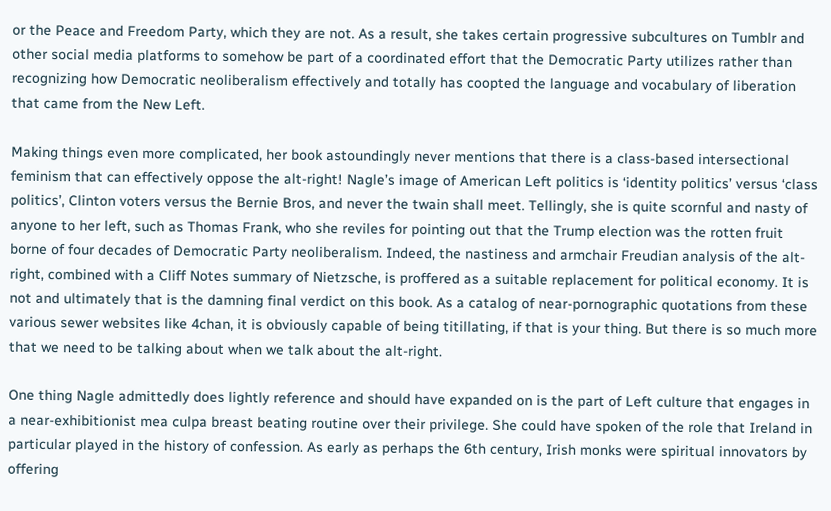or the Peace and Freedom Party, which they are not. As a result, she takes certain progressive subcultures on Tumblr and other social media platforms to somehow be part of a coordinated effort that the Democratic Party utilizes rather than recognizing how Democratic neoliberalism effectively and totally has coopted the language and vocabulary of liberation that came from the New Left.

Making things even more complicated, her book astoundingly never mentions that there is a class-based intersectional feminism that can effectively oppose the alt-right! Nagle’s image of American Left politics is ‘identity politics’ versus ‘class politics’, Clinton voters versus the Bernie Bros, and never the twain shall meet. Tellingly, she is quite scornful and nasty of anyone to her left, such as Thomas Frank, who she reviles for pointing out that the Trump election was the rotten fruit borne of four decades of Democratic Party neoliberalism. Indeed, the nastiness and armchair Freudian analysis of the alt-right, combined with a Cliff Notes summary of Nietzsche, is proffered as a suitable replacement for political economy. It is not and ultimately that is the damning final verdict on this book. As a catalog of near-pornographic quotations from these various sewer websites like 4chan, it is obviously capable of being titillating, if that is your thing. But there is so much more that we need to be talking about when we talk about the alt-right.

One thing Nagle admittedly does lightly reference and should have expanded on is the part of Left culture that engages in a near-exhibitionist mea culpa breast beating routine over their privilege. She could have spoken of the role that Ireland in particular played in the history of confession. As early as perhaps the 6th century, Irish monks were spiritual innovators by offering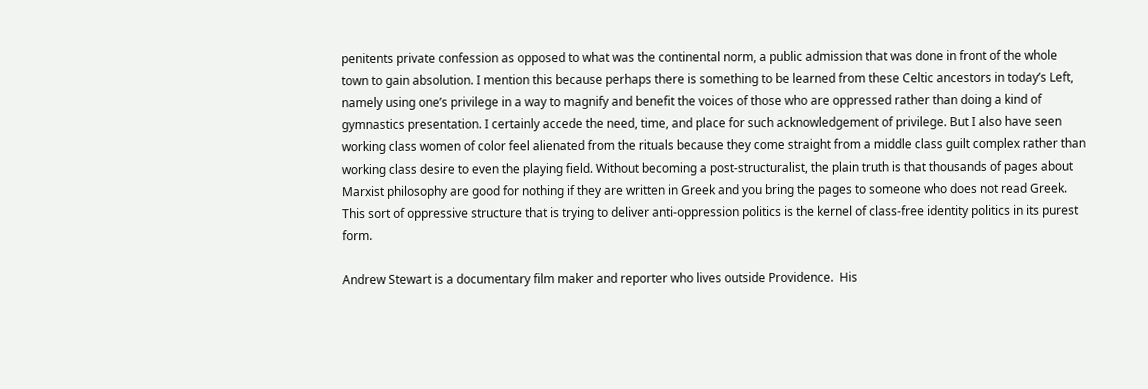penitents private confession as opposed to what was the continental norm, a public admission that was done in front of the whole town to gain absolution. I mention this because perhaps there is something to be learned from these Celtic ancestors in today’s Left, namely using one’s privilege in a way to magnify and benefit the voices of those who are oppressed rather than doing a kind of gymnastics presentation. I certainly accede the need, time, and place for such acknowledgement of privilege. But I also have seen working class women of color feel alienated from the rituals because they come straight from a middle class guilt complex rather than working class desire to even the playing field. Without becoming a post-structuralist, the plain truth is that thousands of pages about Marxist philosophy are good for nothing if they are written in Greek and you bring the pages to someone who does not read Greek. This sort of oppressive structure that is trying to deliver anti-oppression politics is the kernel of class-free identity politics in its purest form.

Andrew Stewart is a documentary film maker and reporter who lives outside Providence.  His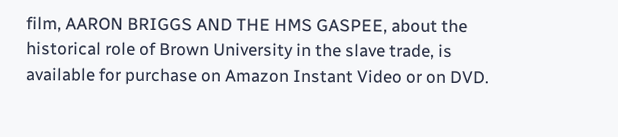film, AARON BRIGGS AND THE HMS GASPEE, about the historical role of Brown University in the slave trade, is available for purchase on Amazon Instant Video or on DVD.